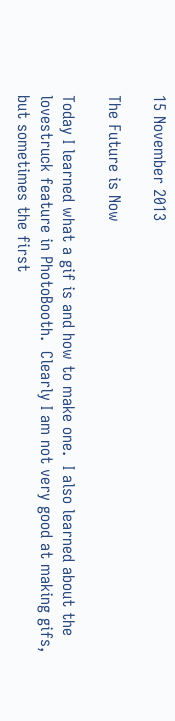15 November 2013

The Future is Now

Today I learned what a gif is and how to make one.  I also learned about the lovestruck feature in PhotoBooth.  Clearly I am not very good at making gifs, but sometimes the first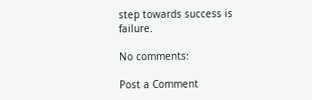step towards success is failure.

No comments:

Post a Comment